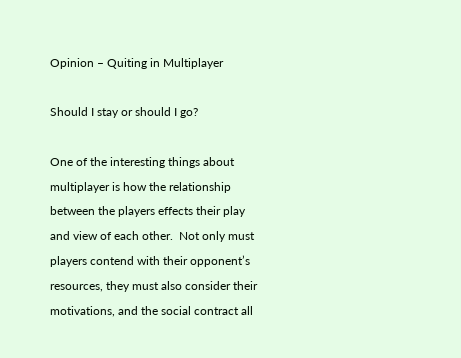Opinion – Quiting in Multiplayer

Should I stay or should I go?

One of the interesting things about multiplayer is how the relationship between the players effects their play and view of each other.  Not only must players contend with their opponent’s resources, they must also consider their motivations, and the social contract all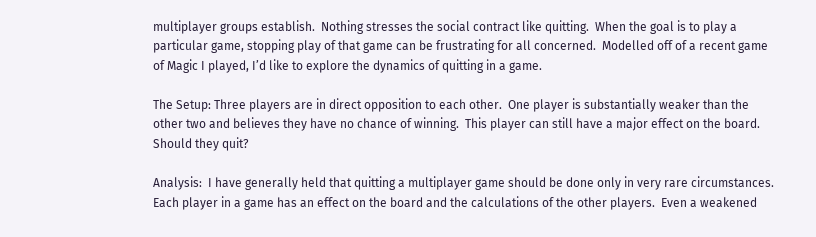multiplayer groups establish.  Nothing stresses the social contract like quitting.  When the goal is to play a particular game, stopping play of that game can be frustrating for all concerned.  Modelled off of a recent game of Magic I played, I’d like to explore the dynamics of quitting in a game.

The Setup: Three players are in direct opposition to each other.  One player is substantially weaker than the other two and believes they have no chance of winning.  This player can still have a major effect on the board.  Should they quit?

Analysis:  I have generally held that quitting a multiplayer game should be done only in very rare circumstances.  Each player in a game has an effect on the board and the calculations of the other players.  Even a weakened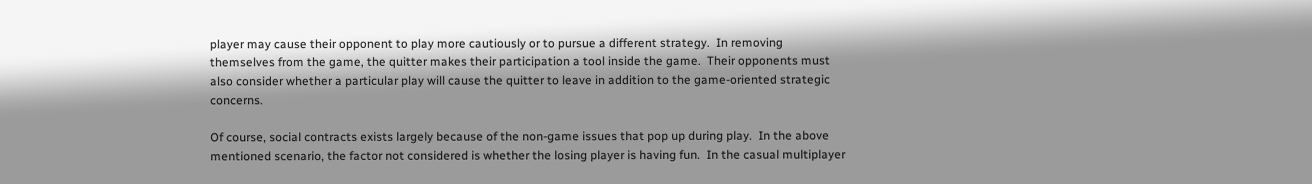player may cause their opponent to play more cautiously or to pursue a different strategy.  In removing themselves from the game, the quitter makes their participation a tool inside the game.  Their opponents must also consider whether a particular play will cause the quitter to leave in addition to the game-oriented strategic concerns.

Of course, social contracts exists largely because of the non-game issues that pop up during play.  In the above mentioned scenario, the factor not considered is whether the losing player is having fun.  In the casual multiplayer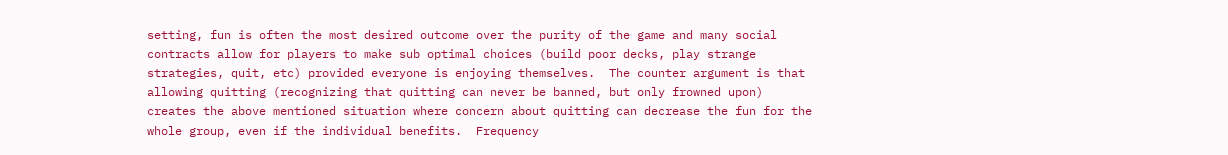setting, fun is often the most desired outcome over the purity of the game and many social contracts allow for players to make sub optimal choices (build poor decks, play strange strategies, quit, etc) provided everyone is enjoying themselves.  The counter argument is that allowing quitting (recognizing that quitting can never be banned, but only frowned upon) creates the above mentioned situation where concern about quitting can decrease the fun for the whole group, even if the individual benefits.  Frequency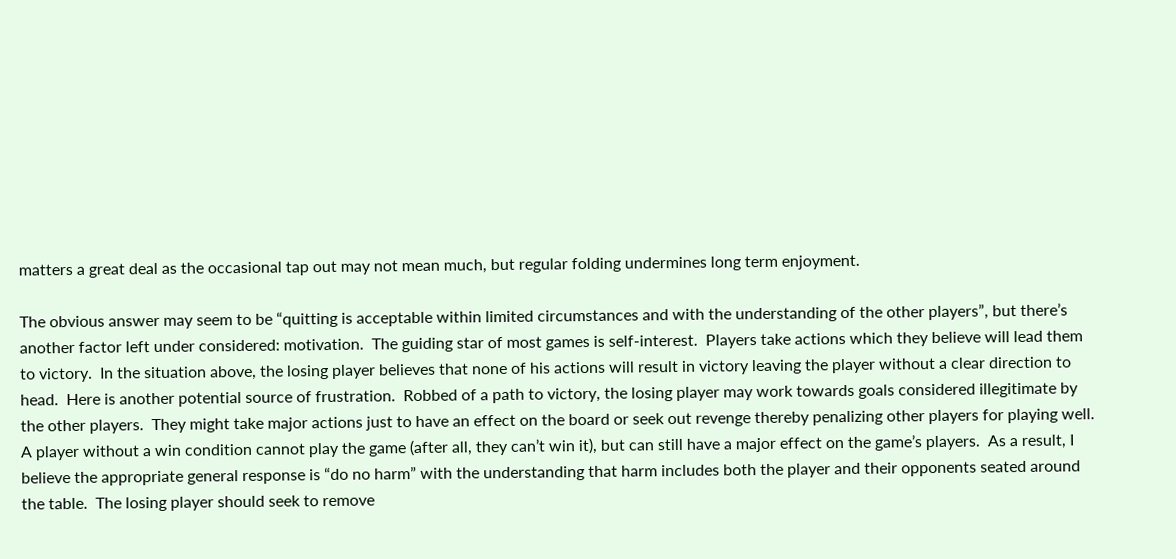matters a great deal as the occasional tap out may not mean much, but regular folding undermines long term enjoyment.

The obvious answer may seem to be “quitting is acceptable within limited circumstances and with the understanding of the other players”, but there’s another factor left under considered: motivation.  The guiding star of most games is self-interest.  Players take actions which they believe will lead them to victory.  In the situation above, the losing player believes that none of his actions will result in victory leaving the player without a clear direction to head.  Here is another potential source of frustration.  Robbed of a path to victory, the losing player may work towards goals considered illegitimate by the other players.  They might take major actions just to have an effect on the board or seek out revenge thereby penalizing other players for playing well.  A player without a win condition cannot play the game (after all, they can’t win it), but can still have a major effect on the game’s players.  As a result, I believe the appropriate general response is “do no harm” with the understanding that harm includes both the player and their opponents seated around the table.  The losing player should seek to remove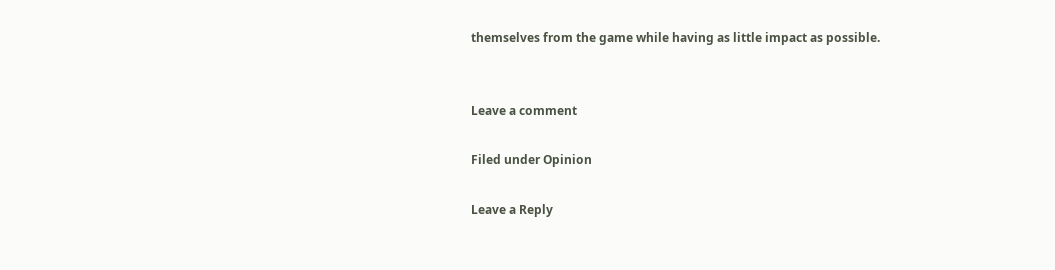themselves from the game while having as little impact as possible.


Leave a comment

Filed under Opinion

Leave a Reply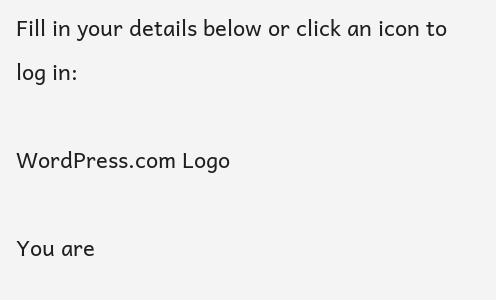Fill in your details below or click an icon to log in:

WordPress.com Logo

You are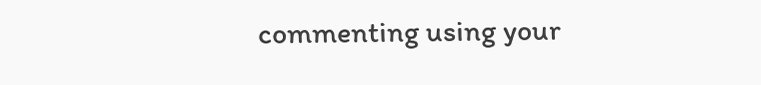commenting using your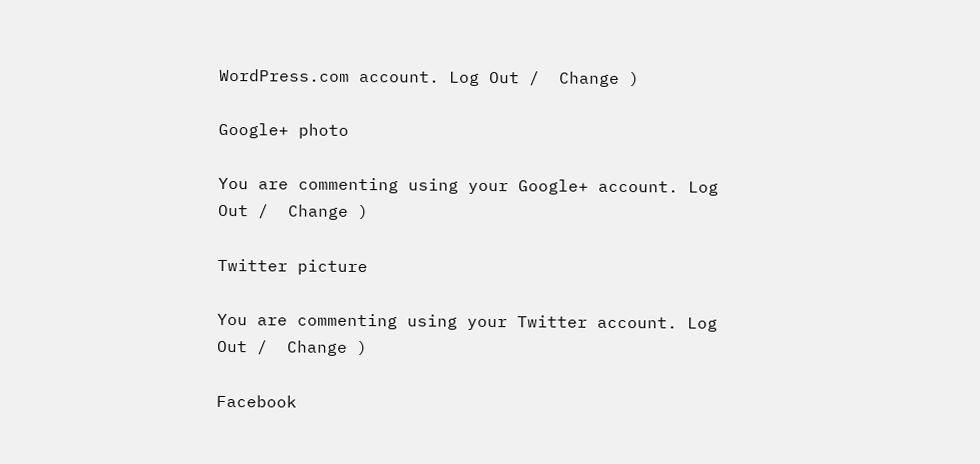WordPress.com account. Log Out /  Change )

Google+ photo

You are commenting using your Google+ account. Log Out /  Change )

Twitter picture

You are commenting using your Twitter account. Log Out /  Change )

Facebook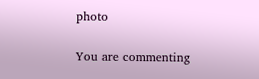photo

You are commenting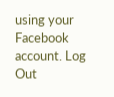using your Facebook account. Log Out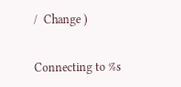/  Change )


Connecting to %s